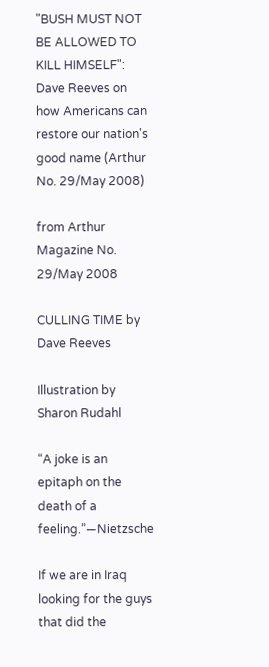"BUSH MUST NOT BE ALLOWED TO KILL HIMSELF": Dave Reeves on how Americans can restore our nation's good name (Arthur No. 29/May 2008)

from Arthur Magazine No. 29/May 2008

CULLING TIME by Dave Reeves

Illustration by Sharon Rudahl

“A joke is an epitaph on the death of a feeling.”—Nietzsche

If we are in Iraq looking for the guys that did the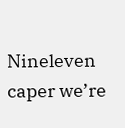Nineleven caper we’re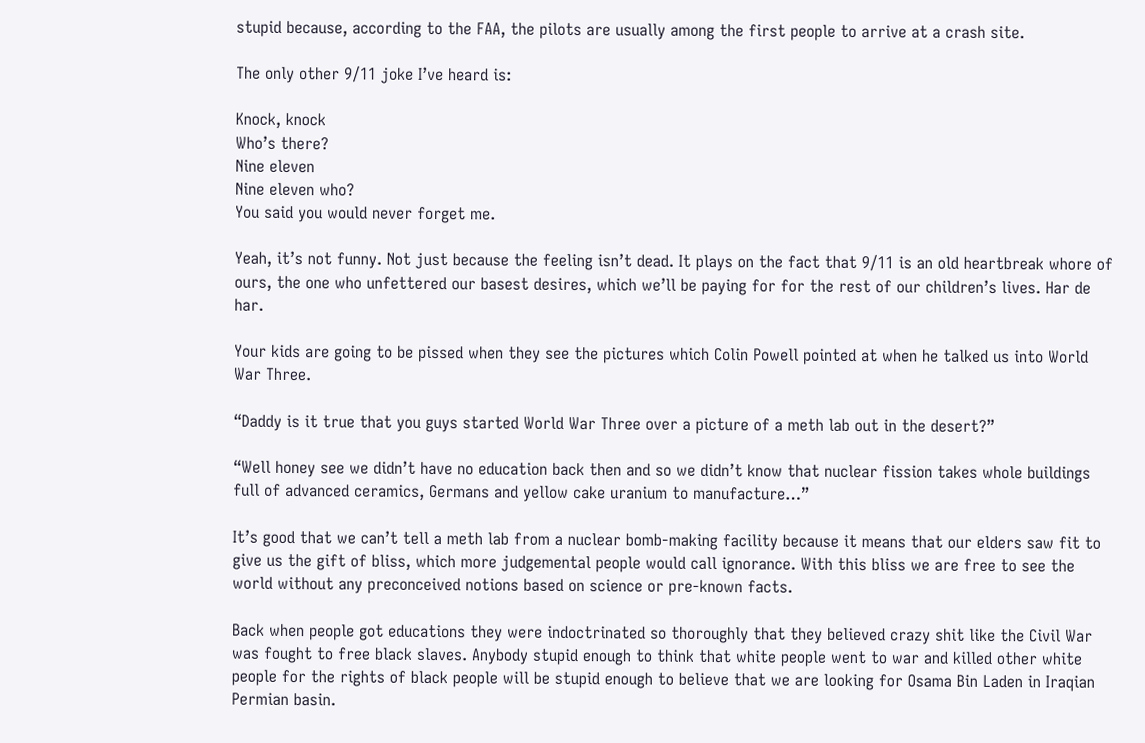stupid because, according to the FAA, the pilots are usually among the first people to arrive at a crash site.

The only other 9/11 joke I’ve heard is:

Knock, knock
Who’s there?
Nine eleven
Nine eleven who?
You said you would never forget me.

Yeah, it’s not funny. Not just because the feeling isn’t dead. It plays on the fact that 9/11 is an old heartbreak whore of ours, the one who unfettered our basest desires, which we’ll be paying for for the rest of our children’s lives. Har de har.

Your kids are going to be pissed when they see the pictures which Colin Powell pointed at when he talked us into World War Three.

“Daddy is it true that you guys started World War Three over a picture of a meth lab out in the desert?”

“Well honey see we didn’t have no education back then and so we didn’t know that nuclear fission takes whole buildings full of advanced ceramics, Germans and yellow cake uranium to manufacture…”

It’s good that we can’t tell a meth lab from a nuclear bomb-making facility because it means that our elders saw fit to give us the gift of bliss, which more judgemental people would call ignorance. With this bliss we are free to see the world without any preconceived notions based on science or pre-known facts.

Back when people got educations they were indoctrinated so thoroughly that they believed crazy shit like the Civil War was fought to free black slaves. Anybody stupid enough to think that white people went to war and killed other white people for the rights of black people will be stupid enough to believe that we are looking for Osama Bin Laden in Iraqian Permian basin.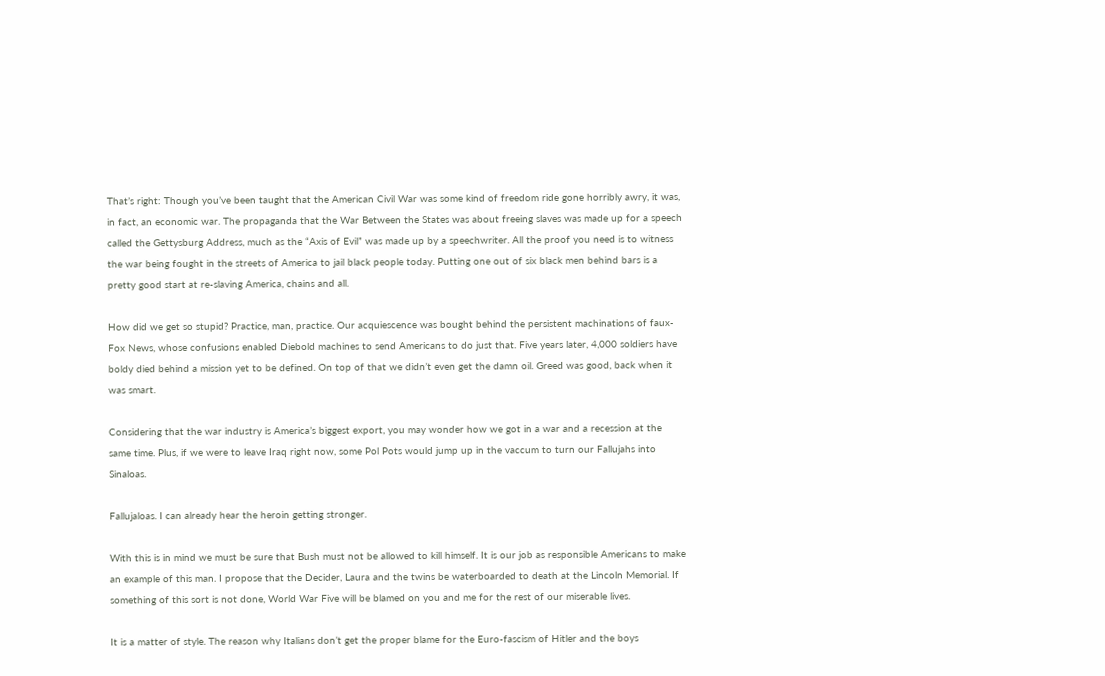That’s right: Though you’ve been taught that the American Civil War was some kind of freedom ride gone horribly awry, it was, in fact, an economic war. The propaganda that the War Between the States was about freeing slaves was made up for a speech called the Gettysburg Address, much as the “Axis of Evil” was made up by a speechwriter. All the proof you need is to witness the war being fought in the streets of America to jail black people today. Putting one out of six black men behind bars is a pretty good start at re-slaving America, chains and all.

How did we get so stupid? Practice, man, practice. Our acquiescence was bought behind the persistent machinations of faux-Fox News, whose confusions enabled Diebold machines to send Americans to do just that. Five years later, 4,000 soldiers have boldy died behind a mission yet to be defined. On top of that we didn’t even get the damn oil. Greed was good, back when it was smart.

Considering that the war industry is America’s biggest export, you may wonder how we got in a war and a recession at the same time. Plus, if we were to leave Iraq right now, some Pol Pots would jump up in the vaccum to turn our Fallujahs into Sinaloas.

Fallujaloas. I can already hear the heroin getting stronger.

With this is in mind we must be sure that Bush must not be allowed to kill himself. It is our job as responsible Americans to make an example of this man. I propose that the Decider, Laura and the twins be waterboarded to death at the Lincoln Memorial. If something of this sort is not done, World War Five will be blamed on you and me for the rest of our miserable lives.

It is a matter of style. The reason why Italians don’t get the proper blame for the Euro-fascism of Hitler and the boys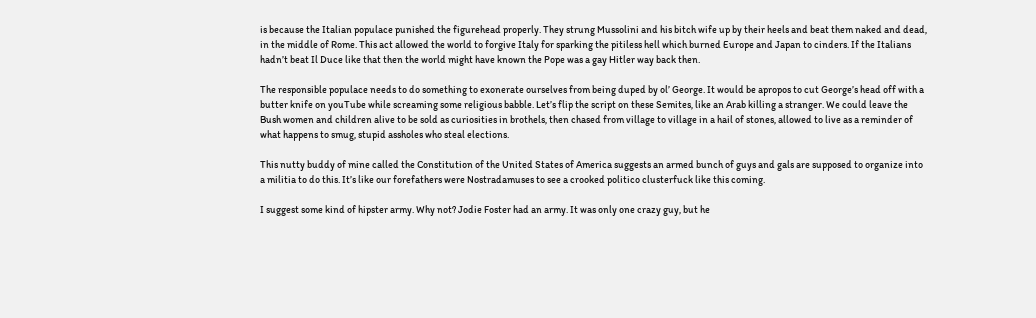is because the Italian populace punished the figurehead properly. They strung Mussolini and his bitch wife up by their heels and beat them naked and dead, in the middle of Rome. This act allowed the world to forgive Italy for sparking the pitiless hell which burned Europe and Japan to cinders. If the Italians hadn’t beat Il Duce like that then the world might have known the Pope was a gay Hitler way back then.

The responsible populace needs to do something to exonerate ourselves from being duped by ol’ George. It would be apropos to cut George’s head off with a butter knife on youTube while screaming some religious babble. Let’s flip the script on these Semites, like an Arab killing a stranger. We could leave the Bush women and children alive to be sold as curiosities in brothels, then chased from village to village in a hail of stones, allowed to live as a reminder of what happens to smug, stupid assholes who steal elections.

This nutty buddy of mine called the Constitution of the United States of America suggests an armed bunch of guys and gals are supposed to organize into a militia to do this. It’s like our forefathers were Nostradamuses to see a crooked politico clusterfuck like this coming.

I suggest some kind of hipster army. Why not? Jodie Foster had an army. It was only one crazy guy, but he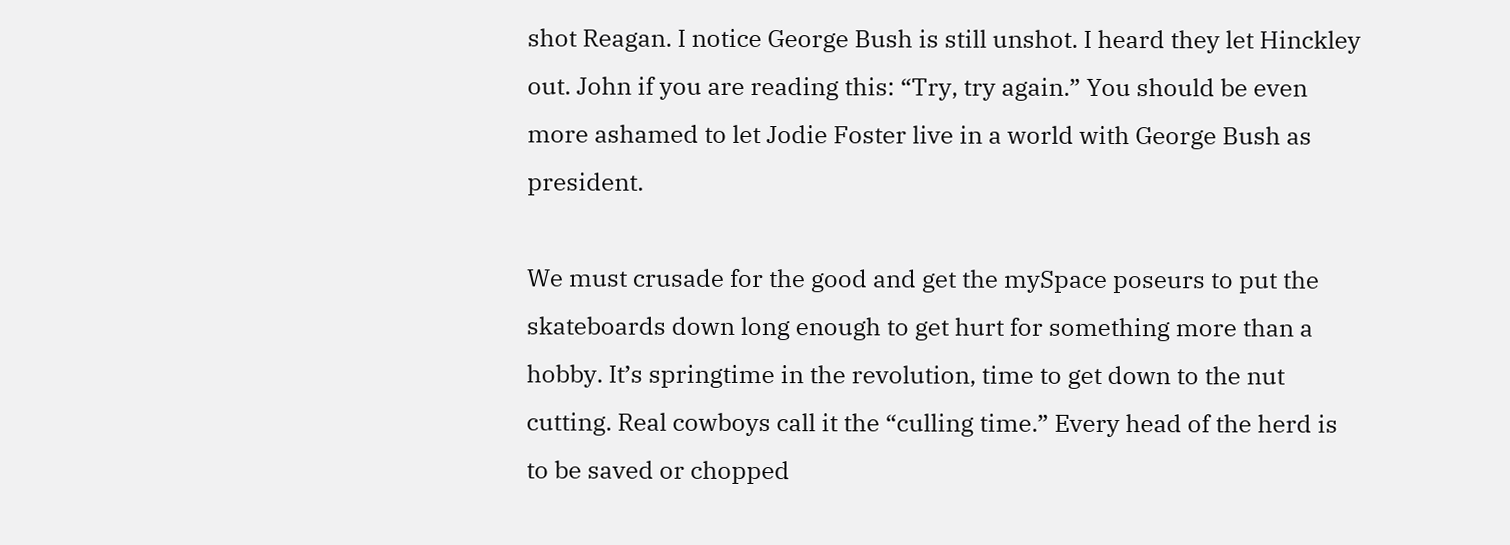shot Reagan. I notice George Bush is still unshot. I heard they let Hinckley out. John if you are reading this: “Try, try again.” You should be even more ashamed to let Jodie Foster live in a world with George Bush as president.

We must crusade for the good and get the mySpace poseurs to put the skateboards down long enough to get hurt for something more than a hobby. It’s springtime in the revolution, time to get down to the nut cutting. Real cowboys call it the “culling time.” Every head of the herd is to be saved or chopped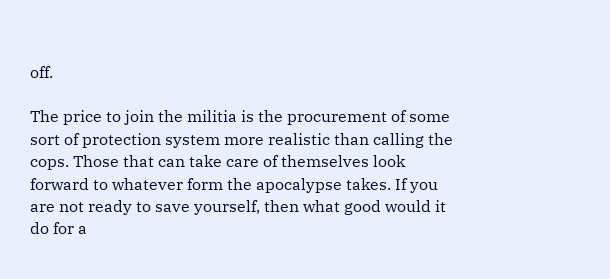off.

The price to join the militia is the procurement of some sort of protection system more realistic than calling the cops. Those that can take care of themselves look forward to whatever form the apocalypse takes. If you are not ready to save yourself, then what good would it do for a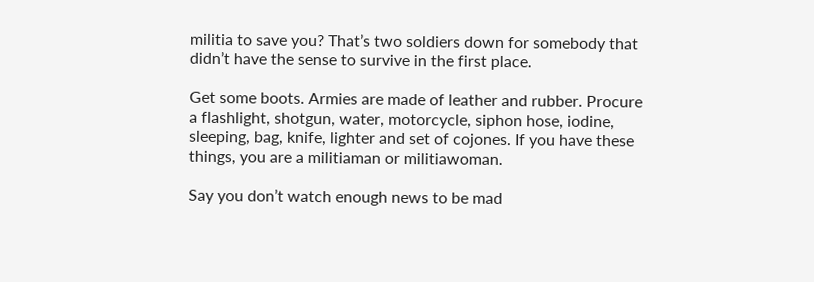militia to save you? That’s two soldiers down for somebody that didn’t have the sense to survive in the first place.

Get some boots. Armies are made of leather and rubber. Procure a flashlight, shotgun, water, motorcycle, siphon hose, iodine, sleeping, bag, knife, lighter and set of cojones. If you have these things, you are a militiaman or militiawoman.

Say you don’t watch enough news to be mad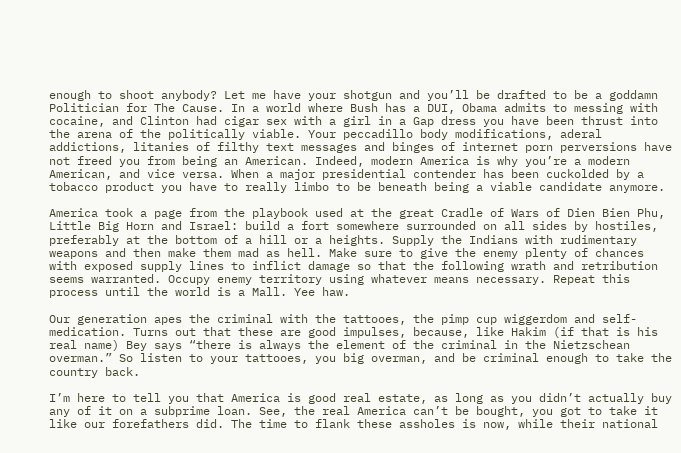enough to shoot anybody? Let me have your shotgun and you’ll be drafted to be a goddamn Politician for The Cause. In a world where Bush has a DUI, Obama admits to messing with cocaine, and Clinton had cigar sex with a girl in a Gap dress you have been thrust into the arena of the politically viable. Your peccadillo body modifications, aderal addictions, litanies of filthy text messages and binges of internet porn perversions have not freed you from being an American. Indeed, modern America is why you’re a modern American, and vice versa. When a major presidential contender has been cuckolded by a tobacco product you have to really limbo to be beneath being a viable candidate anymore.

America took a page from the playbook used at the great Cradle of Wars of Dien Bien Phu, Little Big Horn and Israel: build a fort somewhere surrounded on all sides by hostiles, preferably at the bottom of a hill or a heights. Supply the Indians with rudimentary weapons and then make them mad as hell. Make sure to give the enemy plenty of chances with exposed supply lines to inflict damage so that the following wrath and retribution seems warranted. Occupy enemy territory using whatever means necessary. Repeat this process until the world is a Mall. Yee haw.

Our generation apes the criminal with the tattooes, the pimp cup wiggerdom and self-medication. Turns out that these are good impulses, because, like Hakim (if that is his real name) Bey says “there is always the element of the criminal in the Nietzschean overman.” So listen to your tattooes, you big overman, and be criminal enough to take the country back.

I’m here to tell you that America is good real estate, as long as you didn’t actually buy any of it on a subprime loan. See, the real America can’t be bought, you got to take it like our forefathers did. The time to flank these assholes is now, while their national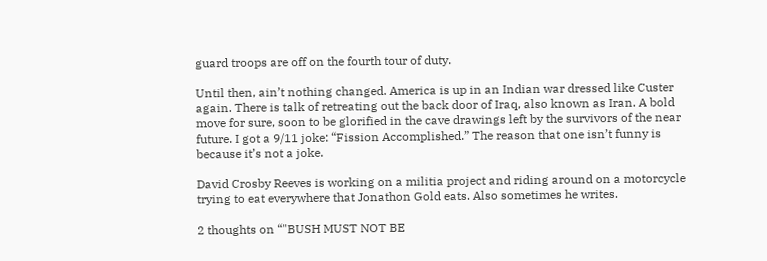guard troops are off on the fourth tour of duty.

Until then, ain’t nothing changed. America is up in an Indian war dressed like Custer again. There is talk of retreating out the back door of Iraq, also known as Iran. A bold move for sure, soon to be glorified in the cave drawings left by the survivors of the near future. I got a 9/11 joke: “Fission Accomplished.” The reason that one isn’t funny is because it’s not a joke.

David Crosby Reeves is working on a militia project and riding around on a motorcycle trying to eat everywhere that Jonathon Gold eats. Also sometimes he writes.

2 thoughts on “"BUSH MUST NOT BE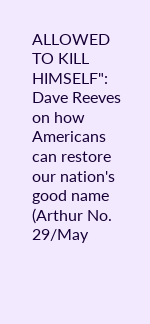ALLOWED TO KILL HIMSELF": Dave Reeves on how Americans can restore our nation's good name (Arthur No. 29/May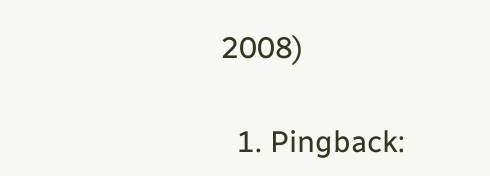2008)

  1. Pingback: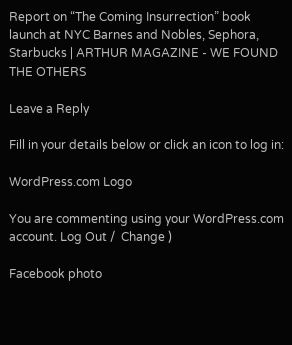Report on “The Coming Insurrection” book launch at NYC Barnes and Nobles, Sephora, Starbucks | ARTHUR MAGAZINE - WE FOUND THE OTHERS

Leave a Reply

Fill in your details below or click an icon to log in:

WordPress.com Logo

You are commenting using your WordPress.com account. Log Out /  Change )

Facebook photo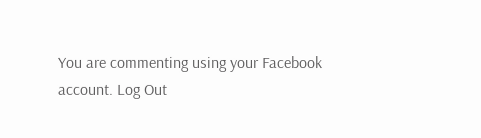You are commenting using your Facebook account. Log Out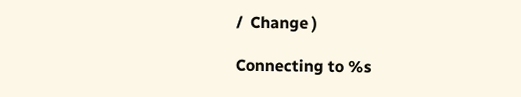/  Change )

Connecting to %s